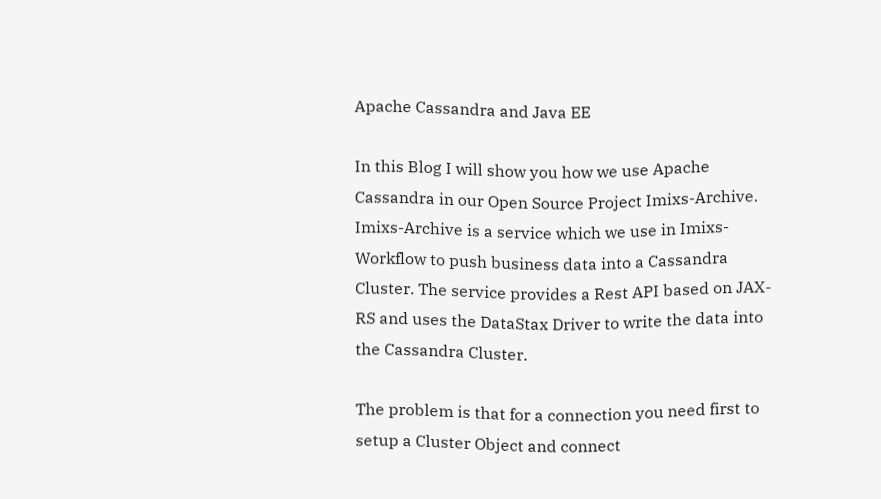Apache Cassandra and Java EE

In this Blog I will show you how we use Apache Cassandra in our Open Source Project Imixs-Archive. Imixs-Archive is a service which we use in Imixs-Workflow to push business data into a Cassandra Cluster. The service provides a Rest API based on JAX-RS and uses the DataStax Driver to write the data into the Cassandra Cluster.

The problem is that for a connection you need first to setup a Cluster Object and connect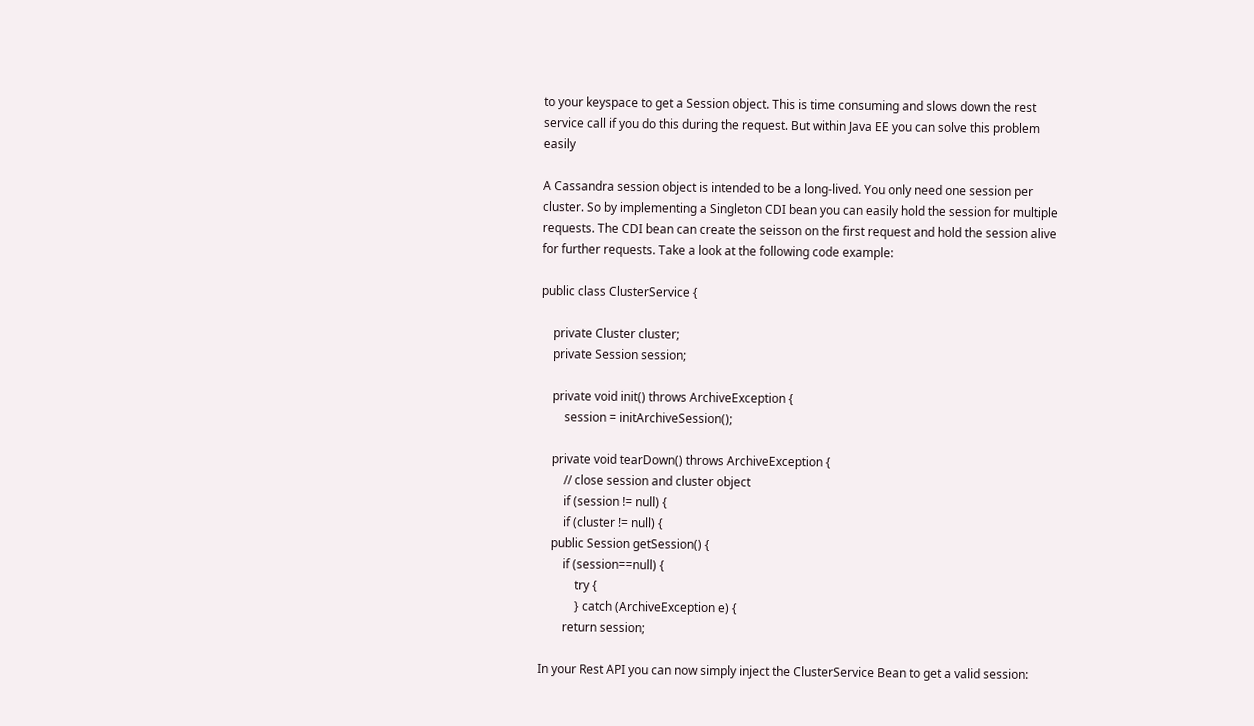to your keyspace to get a Session object. This is time consuming and slows down the rest service call if you do this during the request. But within Java EE you can solve this problem easily

A Cassandra session object is intended to be a long-lived. You only need one session per cluster. So by implementing a Singleton CDI bean you can easily hold the session for multiple requests. The CDI bean can create the seisson on the first request and hold the session alive for further requests. Take a look at the following code example:

public class ClusterService {

    private Cluster cluster;
    private Session session;

    private void init() throws ArchiveException {
        session = initArchiveSession();

    private void tearDown() throws ArchiveException {
        // close session and cluster object
        if (session != null) {
        if (cluster != null) {
    public Session getSession() {
        if (session==null) {
            try {
            } catch (ArchiveException e) {
        return session;

In your Rest API you can now simply inject the ClusterService Bean to get a valid session: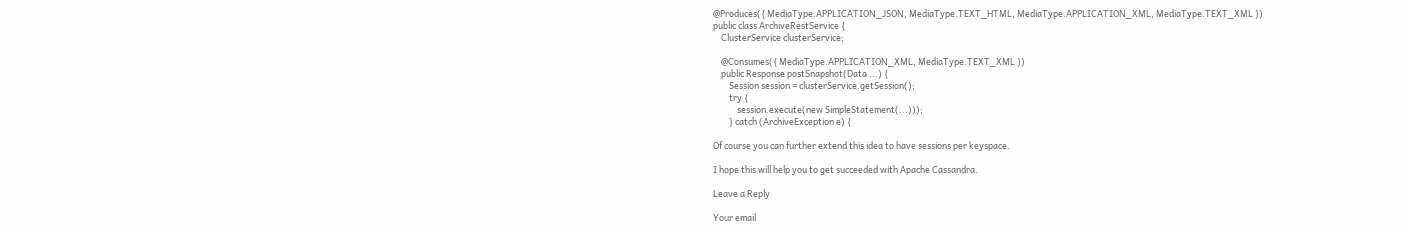@Produces({ MediaType.APPLICATION_JSON, MediaType.TEXT_HTML, MediaType.APPLICATION_XML, MediaType.TEXT_XML })
public class ArchiveRestService {
    ClusterService clusterService;

    @Consumes({ MediaType.APPLICATION_XML, MediaType.TEXT_XML })
    public Response postSnapshot(Data ...) {
        Session session = clusterService.getSession();
        try {
            session.execute(new SimpleStatement(...)));
        } catch (ArchiveException e) {

Of course you can further extend this idea to have sessions per keyspace.

I hope this will help you to get succeeded with Apache Cassandra.

Leave a Reply

Your email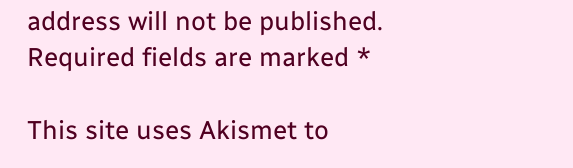address will not be published. Required fields are marked *

This site uses Akismet to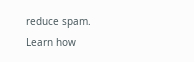reduce spam. Learn how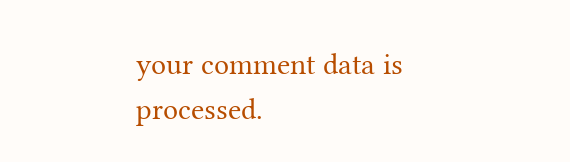your comment data is processed.